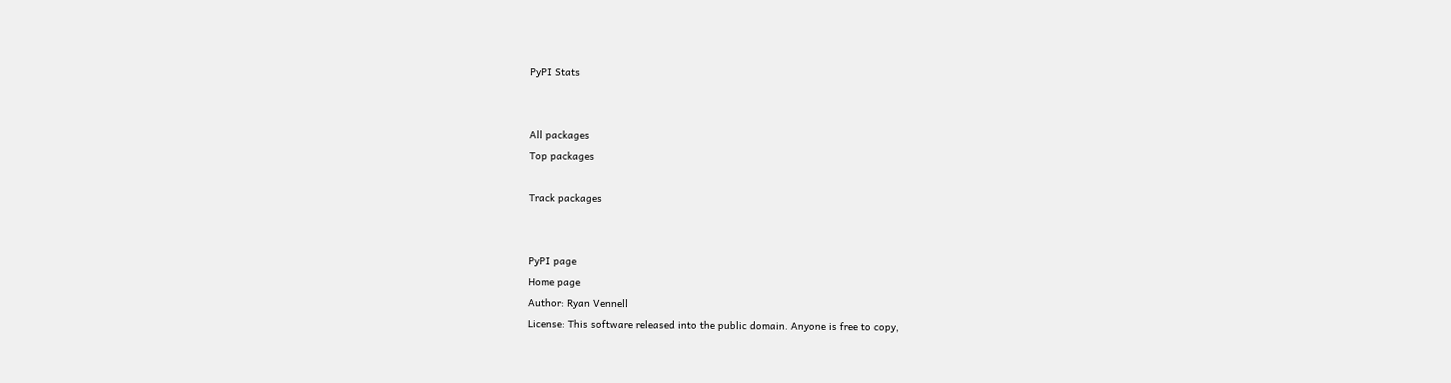PyPI Stats


All packages
Top packages

Track packages


PyPI page
Home page
Author: Ryan Vennell
License: This software released into the public domain. Anyone is free to copy,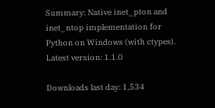Summary: Native inet_pton and inet_ntop implementation for Python on Windows (with ctypes).
Latest version: 1.1.0

Downloads last day: 1,534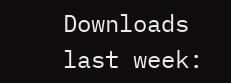Downloads last week: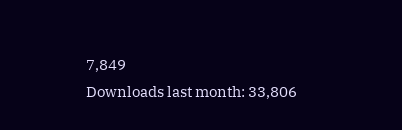7,849
Downloads last month: 33,806